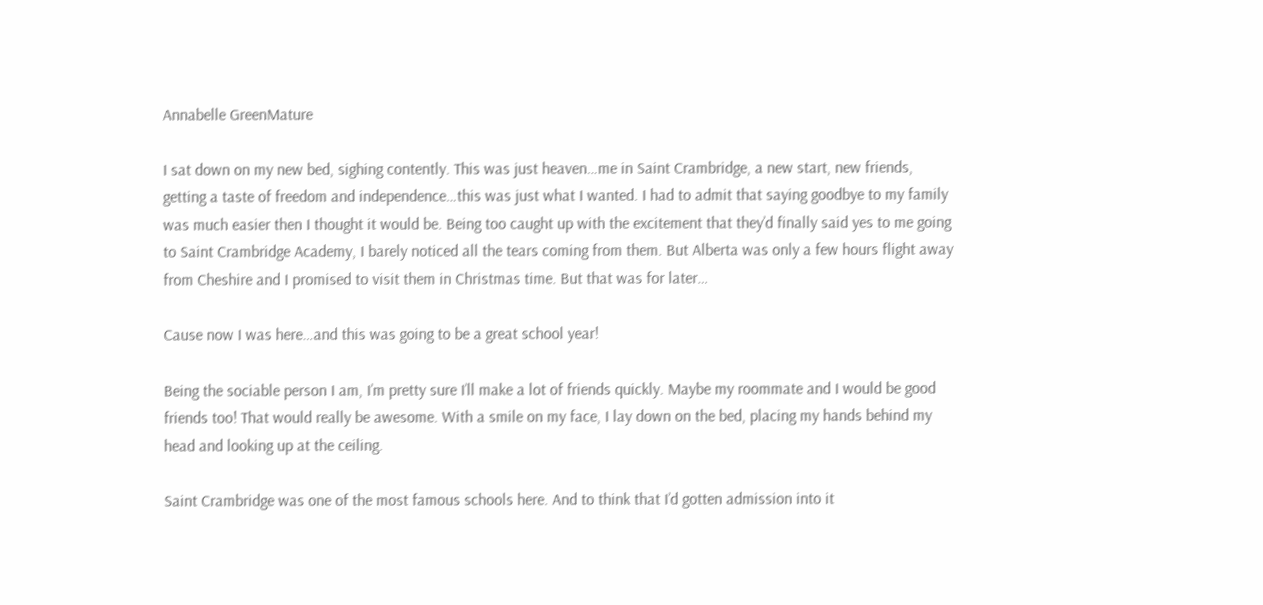Annabelle GreenMature

I sat down on my new bed, sighing contently. This was just heaven…me in Saint Crambridge, a new start, new friends, getting a taste of freedom and independence…this was just what I wanted. I had to admit that saying goodbye to my family was much easier then I thought it would be. Being too caught up with the excitement that they’d finally said yes to me going to Saint Crambridge Academy, I barely noticed all the tears coming from them. But Alberta was only a few hours flight away from Cheshire and I promised to visit them in Christmas time. But that was for later…

Cause now I was here…and this was going to be a great school year!

Being the sociable person I am, I’m pretty sure I’ll make a lot of friends quickly. Maybe my roommate and I would be good friends too! That would really be awesome. With a smile on my face, I lay down on the bed, placing my hands behind my head and looking up at the ceiling.

Saint Crambridge was one of the most famous schools here. And to think that I’d gotten admission into it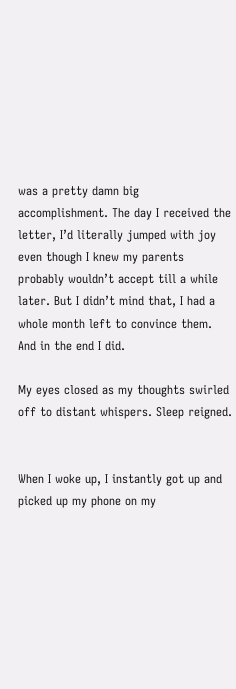was a pretty damn big accomplishment. The day I received the letter, I’d literally jumped with joy even though I knew my parents probably wouldn’t accept till a while later. But I didn’t mind that, I had a whole month left to convince them. And in the end I did.

My eyes closed as my thoughts swirled off to distant whispers. Sleep reigned.


When I woke up, I instantly got up and picked up my phone on my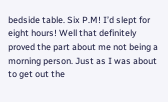bedside table. Six P.M! I’d slept for eight hours! Well that definitely proved the part about me not being a morning person. Just as I was about to get out the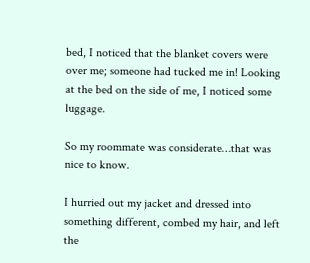bed, I noticed that the blanket covers were over me; someone had tucked me in! Looking at the bed on the side of me, I noticed some luggage.

So my roommate was considerate…that was nice to know.

I hurried out my jacket and dressed into something different, combed my hair, and left the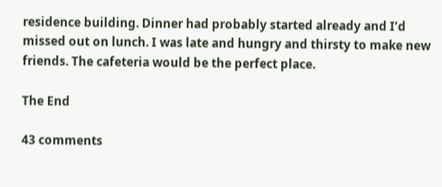residence building. Dinner had probably started already and I’d missed out on lunch. I was late and hungry and thirsty to make new friends. The cafeteria would be the perfect place.

The End

43 comments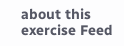about this exercise Feed